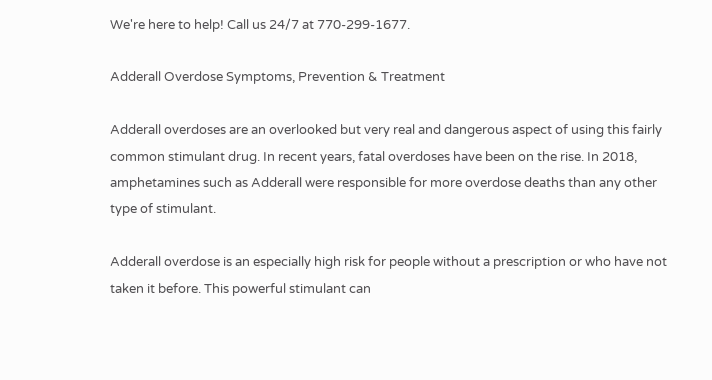We're here to help! Call us 24/7 at 770-299-1677.

Adderall Overdose Symptoms, Prevention & Treatment

Adderall overdoses are an overlooked but very real and dangerous aspect of using this fairly common stimulant drug. In recent years, fatal overdoses have been on the rise. In 2018, amphetamines such as Adderall were responsible for more overdose deaths than any other type of stimulant.

Adderall overdose is an especially high risk for people without a prescription or who have not taken it before. This powerful stimulant can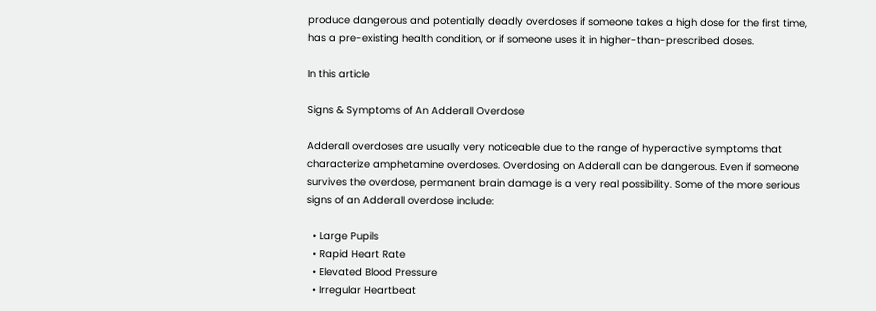produce dangerous and potentially deadly overdoses if someone takes a high dose for the first time, has a pre-existing health condition, or if someone uses it in higher-than-prescribed doses.

In this article

Signs & Symptoms of An Adderall Overdose

Adderall overdoses are usually very noticeable due to the range of hyperactive symptoms that characterize amphetamine overdoses. Overdosing on Adderall can be dangerous. Even if someone survives the overdose, permanent brain damage is a very real possibility. Some of the more serious signs of an Adderall overdose include:

  • Large Pupils
  • Rapid Heart Rate
  • Elevated Blood Pressure
  • Irregular Heartbeat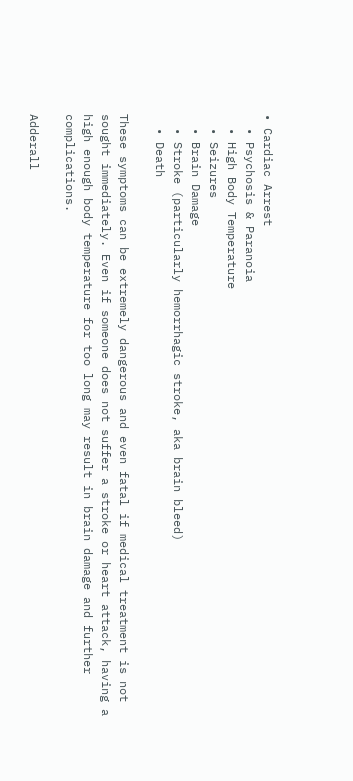• Cardiac Arrest
  • Psychosis & Paranoia
  • High Body Temperature
  • Seizures
  • Brain Damage
  • Stroke (particularly hemorrhagic stroke, aka brain bleed)
  • Death

These symptoms can be extremely dangerous and even fatal if medical treatment is not sought immediately. Even if someone does not suffer a stroke or heart attack, having a high enough body temperature for too long may result in brain damage and further complications.

Adderall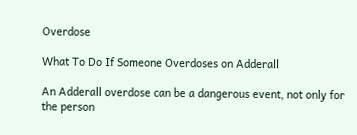Overdose

What To Do If Someone Overdoses on Adderall

An Adderall overdose can be a dangerous event, not only for the person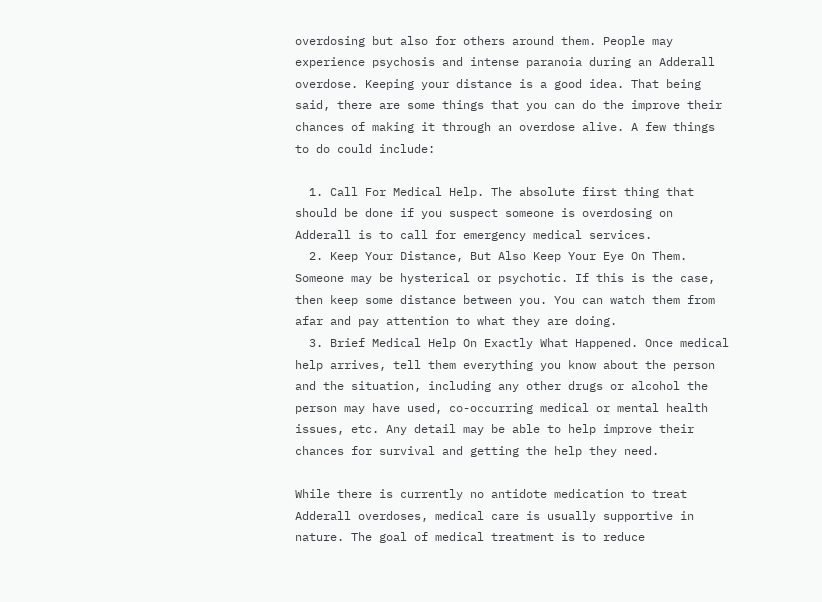overdosing but also for others around them. People may experience psychosis and intense paranoia during an Adderall overdose. Keeping your distance is a good idea. That being said, there are some things that you can do the improve their chances of making it through an overdose alive. A few things to do could include:

  1. Call For Medical Help. The absolute first thing that should be done if you suspect someone is overdosing on Adderall is to call for emergency medical services.
  2. Keep Your Distance, But Also Keep Your Eye On Them. Someone may be hysterical or psychotic. If this is the case, then keep some distance between you. You can watch them from afar and pay attention to what they are doing.
  3. Brief Medical Help On Exactly What Happened. Once medical help arrives, tell them everything you know about the person and the situation, including any other drugs or alcohol the person may have used, co-occurring medical or mental health issues, etc. Any detail may be able to help improve their chances for survival and getting the help they need.

While there is currently no antidote medication to treat Adderall overdoses, medical care is usually supportive in nature. The goal of medical treatment is to reduce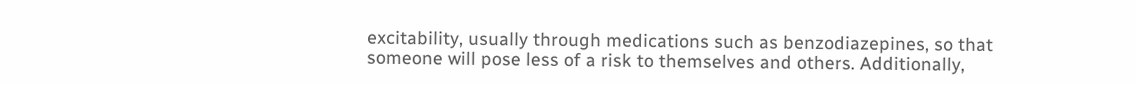excitability, usually through medications such as benzodiazepines, so that someone will pose less of a risk to themselves and others. Additionally,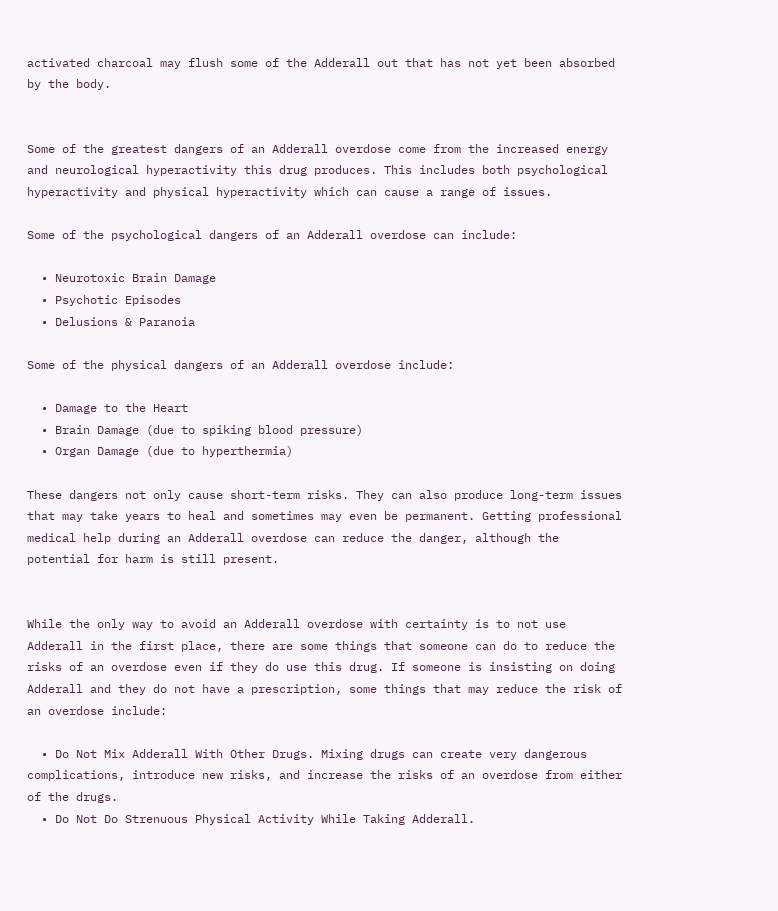activated charcoal may flush some of the Adderall out that has not yet been absorbed by the body.


Some of the greatest dangers of an Adderall overdose come from the increased energy and neurological hyperactivity this drug produces. This includes both psychological hyperactivity and physical hyperactivity which can cause a range of issues.

Some of the psychological dangers of an Adderall overdose can include:

  • Neurotoxic Brain Damage
  • Psychotic Episodes
  • Delusions & Paranoia

Some of the physical dangers of an Adderall overdose include:

  • Damage to the Heart
  • Brain Damage (due to spiking blood pressure)
  • Organ Damage (due to hyperthermia)

These dangers not only cause short-term risks. They can also produce long-term issues that may take years to heal and sometimes may even be permanent. Getting professional medical help during an Adderall overdose can reduce the danger, although the potential for harm is still present.


While the only way to avoid an Adderall overdose with certainty is to not use Adderall in the first place, there are some things that someone can do to reduce the risks of an overdose even if they do use this drug. If someone is insisting on doing Adderall and they do not have a prescription, some things that may reduce the risk of an overdose include:

  • Do Not Mix Adderall With Other Drugs. Mixing drugs can create very dangerous complications, introduce new risks, and increase the risks of an overdose from either of the drugs.
  • Do Not Do Strenuous Physical Activity While Taking Adderall.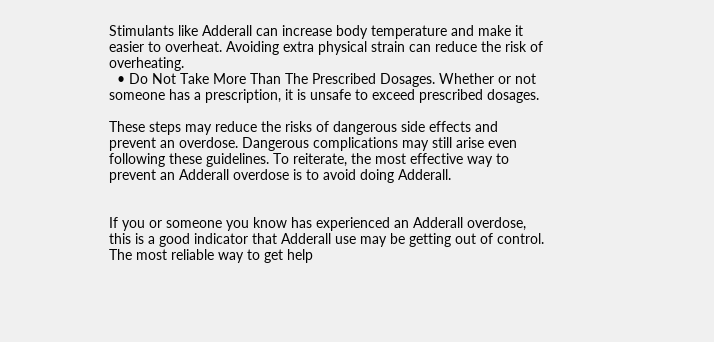Stimulants like Adderall can increase body temperature and make it easier to overheat. Avoiding extra physical strain can reduce the risk of overheating.
  • Do Not Take More Than The Prescribed Dosages. Whether or not someone has a prescription, it is unsafe to exceed prescribed dosages.

These steps may reduce the risks of dangerous side effects and prevent an overdose. Dangerous complications may still arise even following these guidelines. To reiterate, the most effective way to prevent an Adderall overdose is to avoid doing Adderall.


If you or someone you know has experienced an Adderall overdose, this is a good indicator that Adderall use may be getting out of control. The most reliable way to get help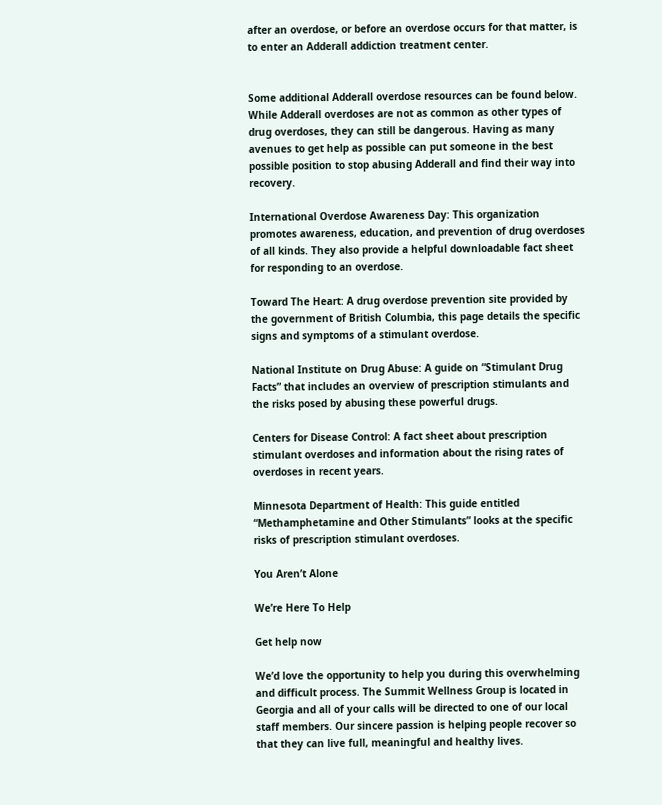after an overdose, or before an overdose occurs for that matter, is to enter an Adderall addiction treatment center.


Some additional Adderall overdose resources can be found below. While Adderall overdoses are not as common as other types of drug overdoses, they can still be dangerous. Having as many avenues to get help as possible can put someone in the best possible position to stop abusing Adderall and find their way into recovery.

International Overdose Awareness Day: This organization promotes awareness, education, and prevention of drug overdoses of all kinds. They also provide a helpful downloadable fact sheet for responding to an overdose.

Toward The Heart: A drug overdose prevention site provided by the government of British Columbia, this page details the specific signs and symptoms of a stimulant overdose.

National Institute on Drug Abuse: A guide on “Stimulant Drug Facts” that includes an overview of prescription stimulants and the risks posed by abusing these powerful drugs.

Centers for Disease Control: A fact sheet about prescription stimulant overdoses and information about the rising rates of overdoses in recent years.

Minnesota Department of Health: This guide entitled “Methamphetamine and Other Stimulants” looks at the specific risks of prescription stimulant overdoses.

You Aren’t Alone

We’re Here To Help

Get help now

We’d love the opportunity to help you during this overwhelming and difficult process. The Summit Wellness Group is located in Georgia and all of your calls will be directed to one of our local staff members. Our sincere passion is helping people recover so that they can live full, meaningful and healthy lives.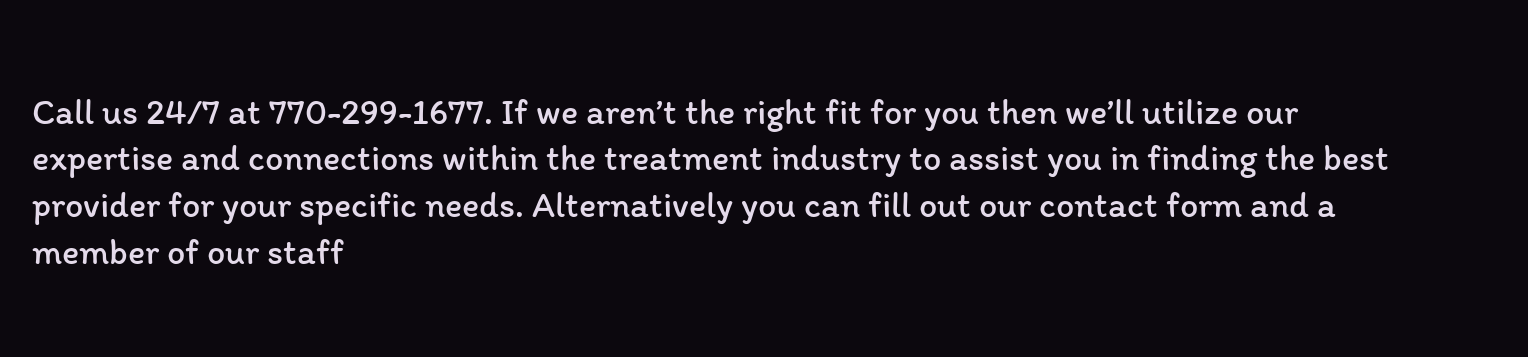Call us 24/7 at 770-299-1677. If we aren’t the right fit for you then we’ll utilize our expertise and connections within the treatment industry to assist you in finding the best provider for your specific needs. Alternatively you can fill out our contact form and a member of our staff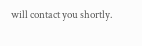will contact you shortly.